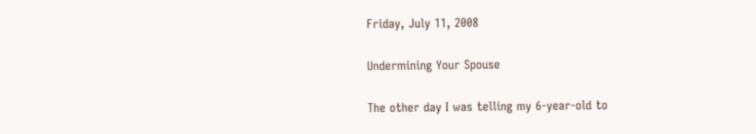Friday, July 11, 2008

Undermining Your Spouse

The other day I was telling my 6-year-old to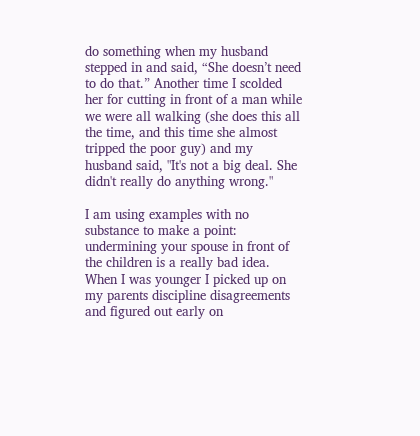do something when my husband stepped in and said, “She doesn’t need to do that.” Another time I scolded her for cutting in front of a man while we were all walking (she does this all the time, and this time she almost tripped the poor guy) and my husband said, "It's not a big deal. She didn't really do anything wrong."

I am using examples with no substance to make a point: undermining your spouse in front of the children is a really bad idea. When I was younger I picked up on my parents discipline disagreements and figured out early on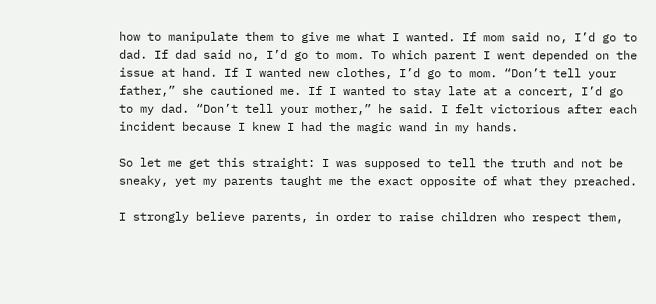how to manipulate them to give me what I wanted. If mom said no, I’d go to dad. If dad said no, I’d go to mom. To which parent I went depended on the issue at hand. If I wanted new clothes, I’d go to mom. “Don’t tell your father,” she cautioned me. If I wanted to stay late at a concert, I’d go to my dad. “Don’t tell your mother,” he said. I felt victorious after each incident because I knew I had the magic wand in my hands.

So let me get this straight: I was supposed to tell the truth and not be sneaky, yet my parents taught me the exact opposite of what they preached.

I strongly believe parents, in order to raise children who respect them,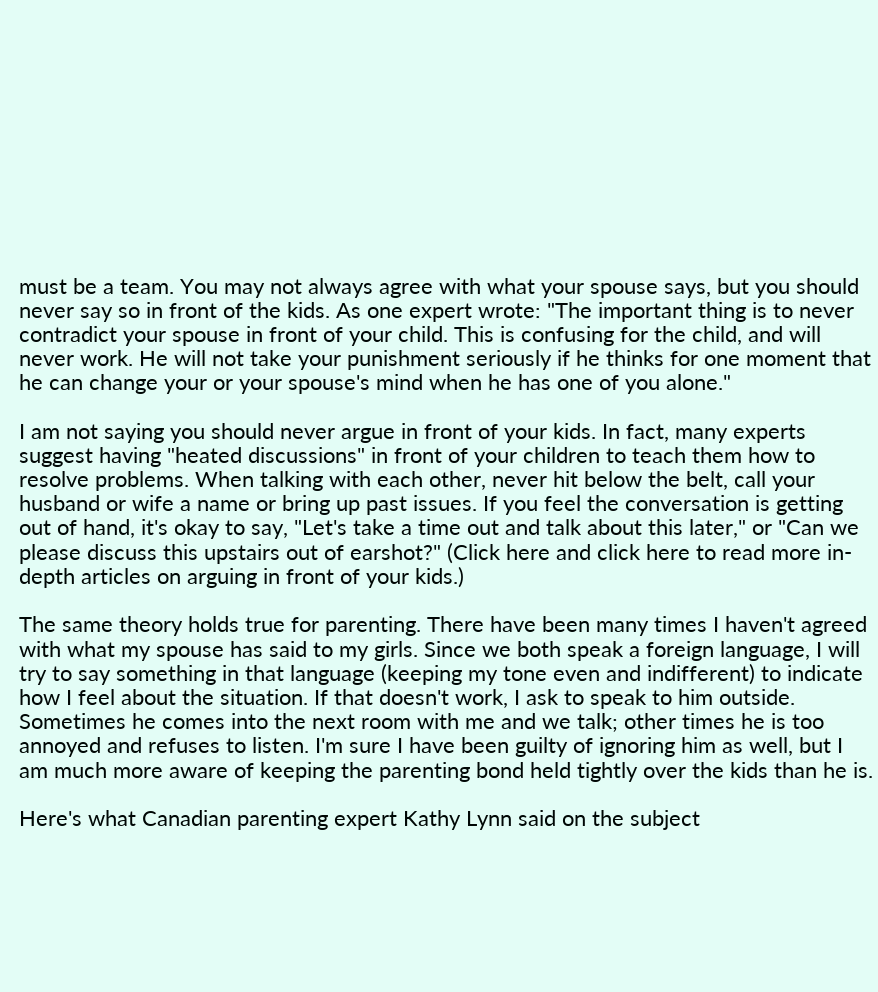must be a team. You may not always agree with what your spouse says, but you should never say so in front of the kids. As one expert wrote: "The important thing is to never contradict your spouse in front of your child. This is confusing for the child, and will never work. He will not take your punishment seriously if he thinks for one moment that he can change your or your spouse's mind when he has one of you alone."

I am not saying you should never argue in front of your kids. In fact, many experts suggest having "heated discussions" in front of your children to teach them how to resolve problems. When talking with each other, never hit below the belt, call your husband or wife a name or bring up past issues. If you feel the conversation is getting out of hand, it's okay to say, "Let's take a time out and talk about this later," or "Can we please discuss this upstairs out of earshot?" (Click here and click here to read more in-depth articles on arguing in front of your kids.)

The same theory holds true for parenting. There have been many times I haven't agreed with what my spouse has said to my girls. Since we both speak a foreign language, I will try to say something in that language (keeping my tone even and indifferent) to indicate how I feel about the situation. If that doesn't work, I ask to speak to him outside. Sometimes he comes into the next room with me and we talk; other times he is too annoyed and refuses to listen. I'm sure I have been guilty of ignoring him as well, but I am much more aware of keeping the parenting bond held tightly over the kids than he is.

Here's what Canadian parenting expert Kathy Lynn said on the subject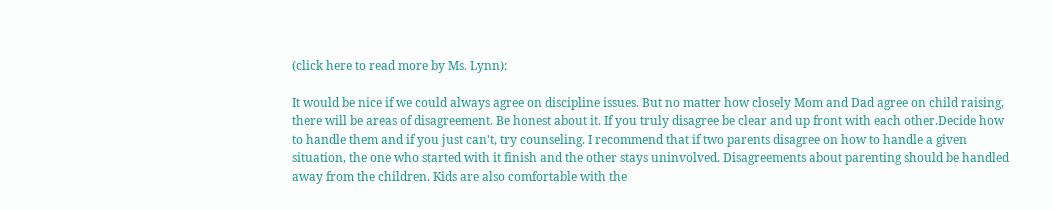(click here to read more by Ms. Lynn):

It would be nice if we could always agree on discipline issues. But no matter how closely Mom and Dad agree on child raising, there will be areas of disagreement. Be honest about it. If you truly disagree be clear and up front with each other.Decide how to handle them and if you just can't, try counseling. I recommend that if two parents disagree on how to handle a given situation, the one who started with it finish and the other stays uninvolved. Disagreements about parenting should be handled away from the children. Kids are also comfortable with the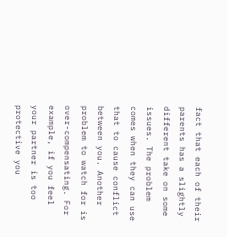fact that each of their parents has a slightly different take on some issues. The problem comes when they can use that to cause conflict between you. Another problem to watch for is over-compensating. For example, if you feel your partner is too protective you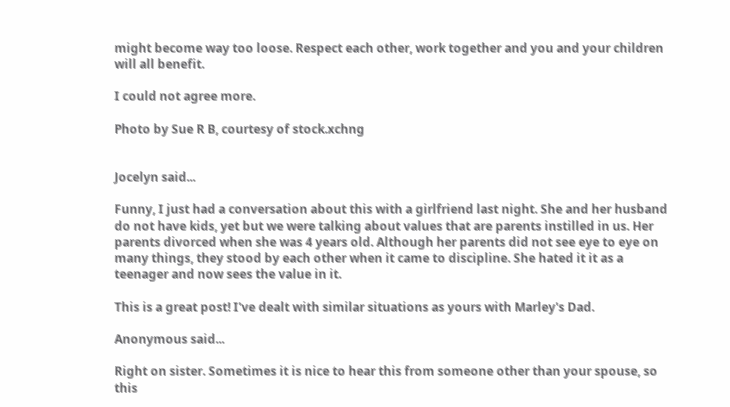might become way too loose. Respect each other, work together and you and your children will all benefit.

I could not agree more.

Photo by Sue R B, courtesy of stock.xchng


Jocelyn said...

Funny, I just had a conversation about this with a girlfriend last night. She and her husband do not have kids, yet but we were talking about values that are parents instilled in us. Her parents divorced when she was 4 years old. Although her parents did not see eye to eye on many things, they stood by each other when it came to discipline. She hated it it as a teenager and now sees the value in it.

This is a great post! I've dealt with similar situations as yours with Marley's Dad.

Anonymous said...

Right on sister. Sometimes it is nice to hear this from someone other than your spouse, so this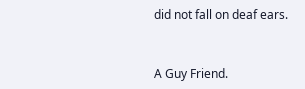did not fall on deaf ears.


A Guy Friend.